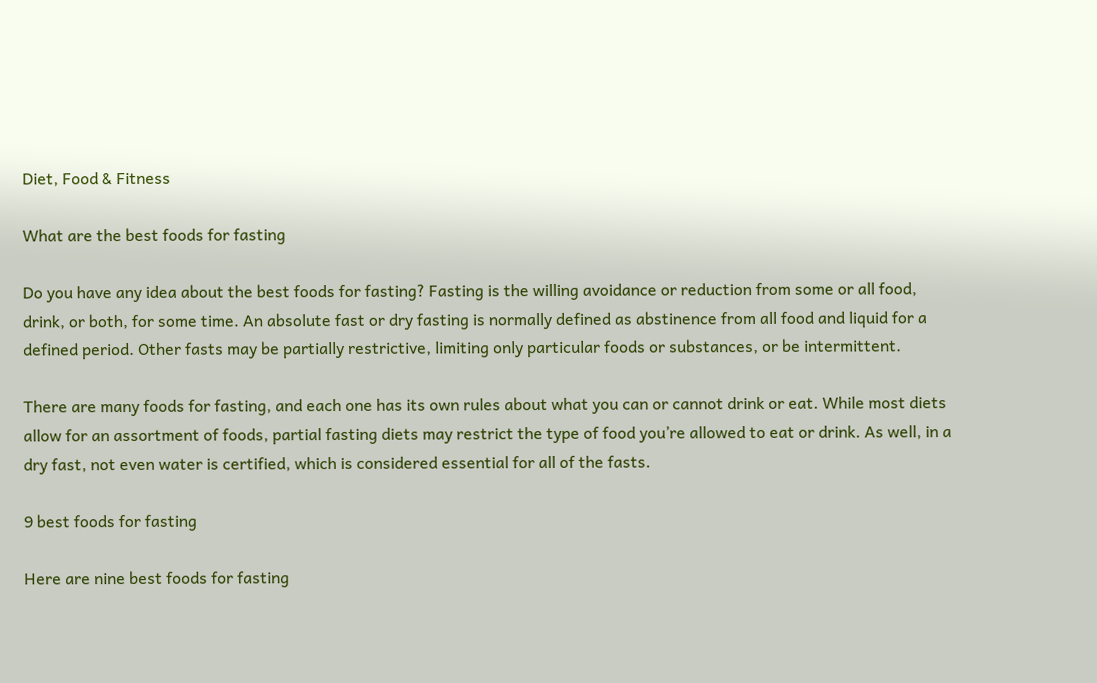Diet, Food & Fitness

What are the best foods for fasting

Do you have any idea about the best foods for fasting? Fasting is the willing avoidance or reduction from some or all food, drink, or both, for some time. An absolute fast or dry fasting is normally defined as abstinence from all food and liquid for a defined period. Other fasts may be partially restrictive, limiting only particular foods or substances, or be intermittent.

There are many foods for fasting, and each one has its own rules about what you can or cannot drink or eat. While most diets allow for an assortment of foods, partial fasting diets may restrict the type of food you’re allowed to eat or drink. As well, in a dry fast, not even water is certified, which is considered essential for all of the fasts.

9 best foods for fasting

Here are nine best foods for fasting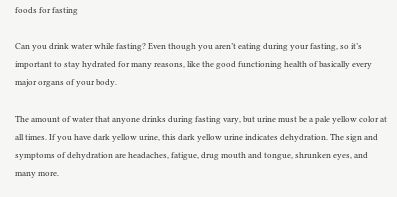foods for fasting

Can you drink water while fasting? Even though you aren’t eating during your fasting, so it’s important to stay hydrated for many reasons, like the good functioning health of basically every major organs of your body.

The amount of water that anyone drinks during fasting vary, but urine must be a pale yellow color at all times. If you have dark yellow urine, this dark yellow urine indicates dehydration. The sign and symptoms of dehydration are headaches, fatigue, drug mouth and tongue, shrunken eyes, and many more.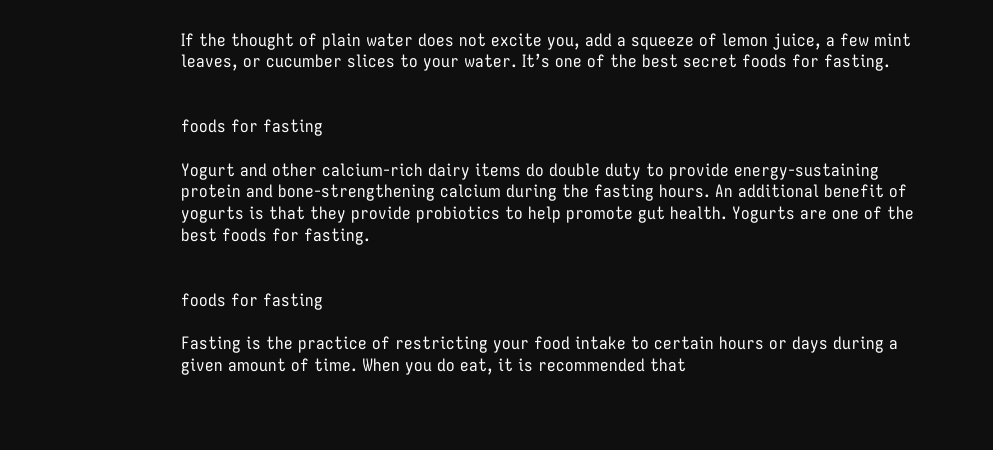If the thought of plain water does not excite you, add a squeeze of lemon juice, a few mint leaves, or cucumber slices to your water. It’s one of the best secret foods for fasting.


foods for fasting

Yogurt and other calcium-rich dairy items do double duty to provide energy-sustaining protein and bone-strengthening calcium during the fasting hours. An additional benefit of yogurts is that they provide probiotics to help promote gut health. Yogurts are one of the best foods for fasting.


foods for fasting

Fasting is the practice of restricting your food intake to certain hours or days during a given amount of time. When you do eat, it is recommended that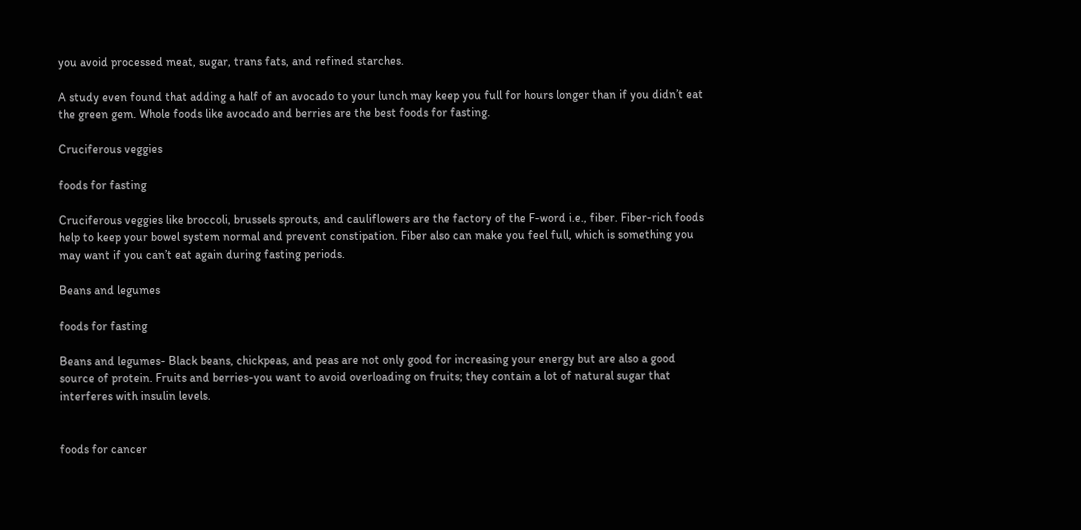you avoid processed meat, sugar, trans fats, and refined starches.

A study even found that adding a half of an avocado to your lunch may keep you full for hours longer than if you didn’t eat the green gem. Whole foods like avocado and berries are the best foods for fasting.

Cruciferous veggies

foods for fasting

Cruciferous veggies like broccoli, brussels sprouts, and cauliflowers are the factory of the F-word i.e., fiber. Fiber-rich foods help to keep your bowel system normal and prevent constipation. Fiber also can make you feel full, which is something you may want if you can’t eat again during fasting periods.

Beans and legumes

foods for fasting

Beans and legumes- Black beans, chickpeas, and peas are not only good for increasing your energy but are also a good source of protein. Fruits and berries-you want to avoid overloading on fruits; they contain a lot of natural sugar that interferes with insulin levels.


foods for cancer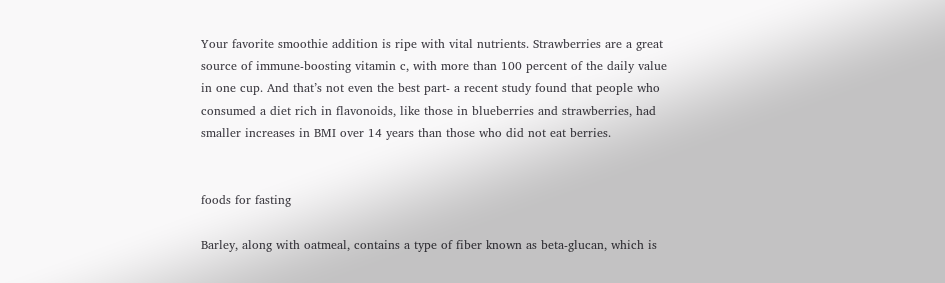Your favorite smoothie addition is ripe with vital nutrients. Strawberries are a great source of immune-boosting vitamin c, with more than 100 percent of the daily value in one cup. And that’s not even the best part- a recent study found that people who consumed a diet rich in flavonoids, like those in blueberries and strawberries, had smaller increases in BMI over 14 years than those who did not eat berries.


foods for fasting

Barley, along with oatmeal, contains a type of fiber known as beta-glucan, which is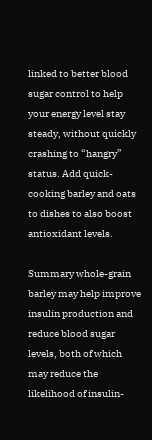linked to better blood sugar control to help your energy level stay steady, without quickly crashing to “hangry” status. Add quick-cooking barley and oats to dishes to also boost antioxidant levels.

Summary whole-grain barley may help improve insulin production and reduce blood sugar levels, both of which may reduce the likelihood of insulin-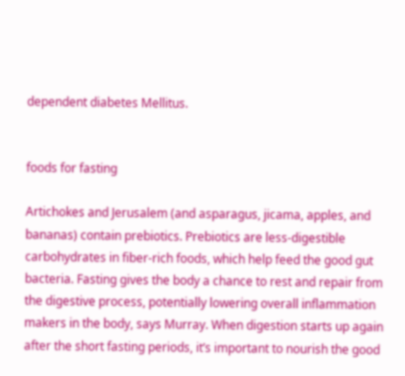dependent diabetes Mellitus.


foods for fasting

Artichokes and Jerusalem (and asparagus, jicama, apples, and bananas) contain prebiotics. Prebiotics are less-digestible carbohydrates in fiber-rich foods, which help feed the good gut bacteria. Fasting gives the body a chance to rest and repair from the digestive process, potentially lowering overall inflammation makers in the body, says Murray. When digestion starts up again after the short fasting periods, it’s important to nourish the good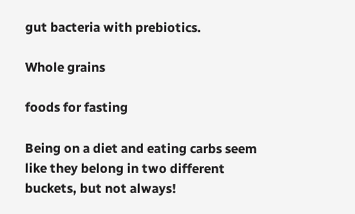gut bacteria with prebiotics.

Whole grains

foods for fasting

Being on a diet and eating carbs seem like they belong in two different buckets, but not always!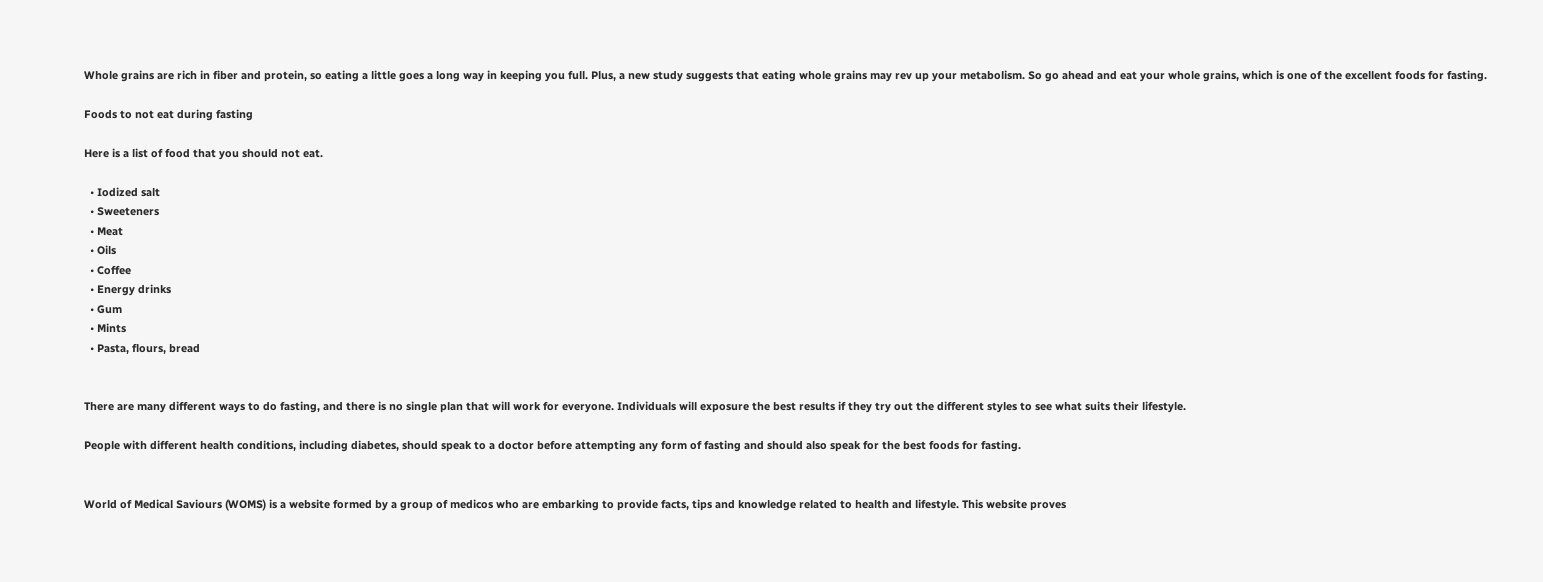Whole grains are rich in fiber and protein, so eating a little goes a long way in keeping you full. Plus, a new study suggests that eating whole grains may rev up your metabolism. So go ahead and eat your whole grains, which is one of the excellent foods for fasting.

Foods to not eat during fasting

Here is a list of food that you should not eat.

  • Iodized salt
  • Sweeteners
  • Meat
  • Oils
  • Coffee
  • Energy drinks
  • Gum
  • Mints
  • Pasta, flours, bread


There are many different ways to do fasting, and there is no single plan that will work for everyone. Individuals will exposure the best results if they try out the different styles to see what suits their lifestyle.

People with different health conditions, including diabetes, should speak to a doctor before attempting any form of fasting and should also speak for the best foods for fasting.


World of Medical Saviours (WOMS) is a website formed by a group of medicos who are embarking to provide facts, tips and knowledge related to health and lifestyle. This website proves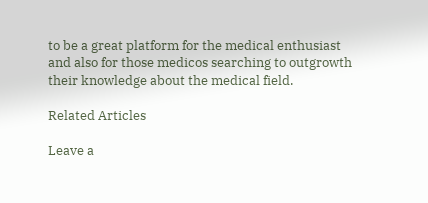to be a great platform for the medical enthusiast and also for those medicos searching to outgrowth their knowledge about the medical field.

Related Articles

Leave a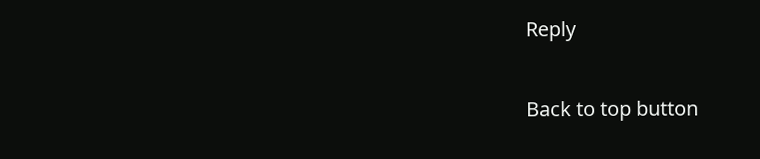Reply

Back to top button